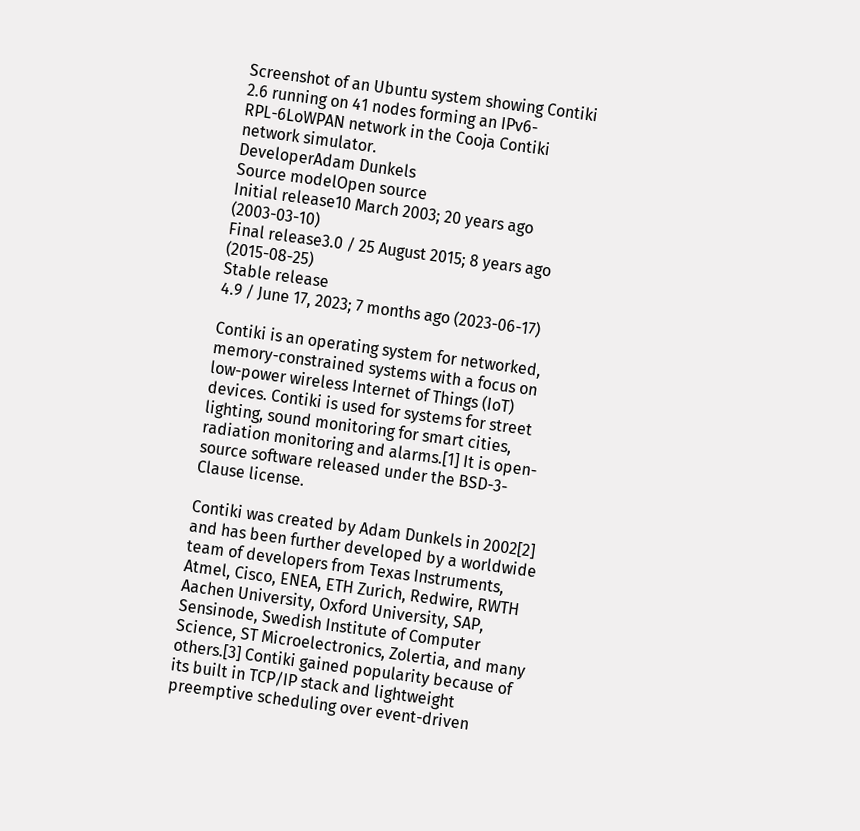Screenshot of an Ubuntu system showing Contiki 2.6 running on 41 nodes forming an IPv6-RPL-6LoWPAN network in the Cooja Contiki network simulator.
DeveloperAdam Dunkels
Source modelOpen source
Initial release10 March 2003; 20 years ago (2003-03-10)
Final release3.0 / 25 August 2015; 8 years ago (2015-08-25)
Stable release
4.9 / June 17, 2023; 7 months ago (2023-06-17)

Contiki is an operating system for networked, memory-constrained systems with a focus on low-power wireless Internet of Things (IoT) devices. Contiki is used for systems for street lighting, sound monitoring for smart cities, radiation monitoring and alarms.[1] It is open-source software released under the BSD-3-Clause license.

Contiki was created by Adam Dunkels in 2002[2] and has been further developed by a worldwide team of developers from Texas Instruments, Atmel, Cisco, ENEA, ETH Zurich, Redwire, RWTH Aachen University, Oxford University, SAP, Sensinode, Swedish Institute of Computer Science, ST Microelectronics, Zolertia, and many others.[3] Contiki gained popularity because of its built in TCP/IP stack and lightweight preemptive scheduling over event-driven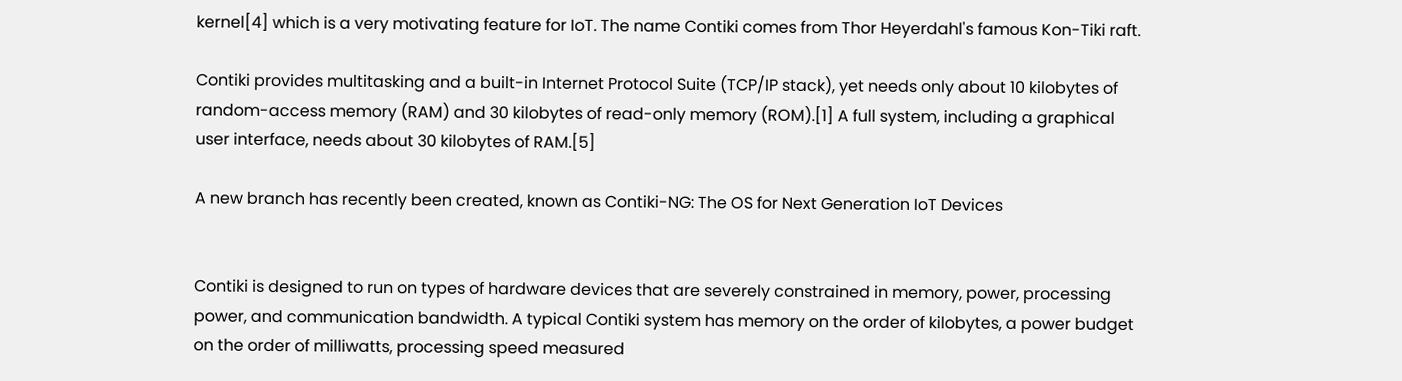kernel[4] which is a very motivating feature for IoT. The name Contiki comes from Thor Heyerdahl's famous Kon-Tiki raft.

Contiki provides multitasking and a built-in Internet Protocol Suite (TCP/IP stack), yet needs only about 10 kilobytes of random-access memory (RAM) and 30 kilobytes of read-only memory (ROM).[1] A full system, including a graphical user interface, needs about 30 kilobytes of RAM.[5]

A new branch has recently been created, known as Contiki-NG: The OS for Next Generation IoT Devices


Contiki is designed to run on types of hardware devices that are severely constrained in memory, power, processing power, and communication bandwidth. A typical Contiki system has memory on the order of kilobytes, a power budget on the order of milliwatts, processing speed measured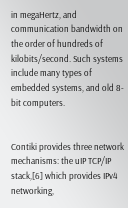in megaHertz, and communication bandwidth on the order of hundreds of kilobits/second. Such systems include many types of embedded systems, and old 8-bit computers.


Contiki provides three network mechanisms: the uIP TCP/IP stack,[6] which provides IPv4 networking,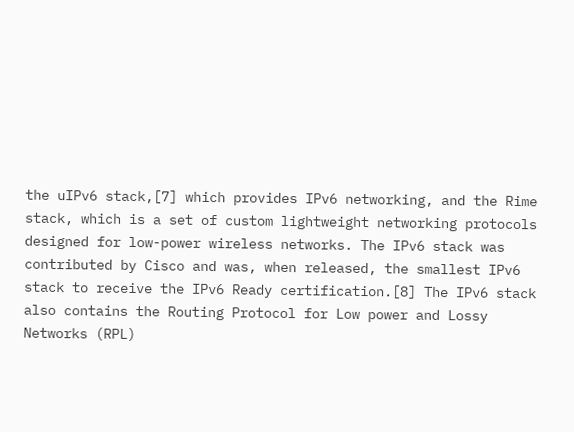the uIPv6 stack,[7] which provides IPv6 networking, and the Rime stack, which is a set of custom lightweight networking protocols designed for low-power wireless networks. The IPv6 stack was contributed by Cisco and was, when released, the smallest IPv6 stack to receive the IPv6 Ready certification.[8] The IPv6 stack also contains the Routing Protocol for Low power and Lossy Networks (RPL)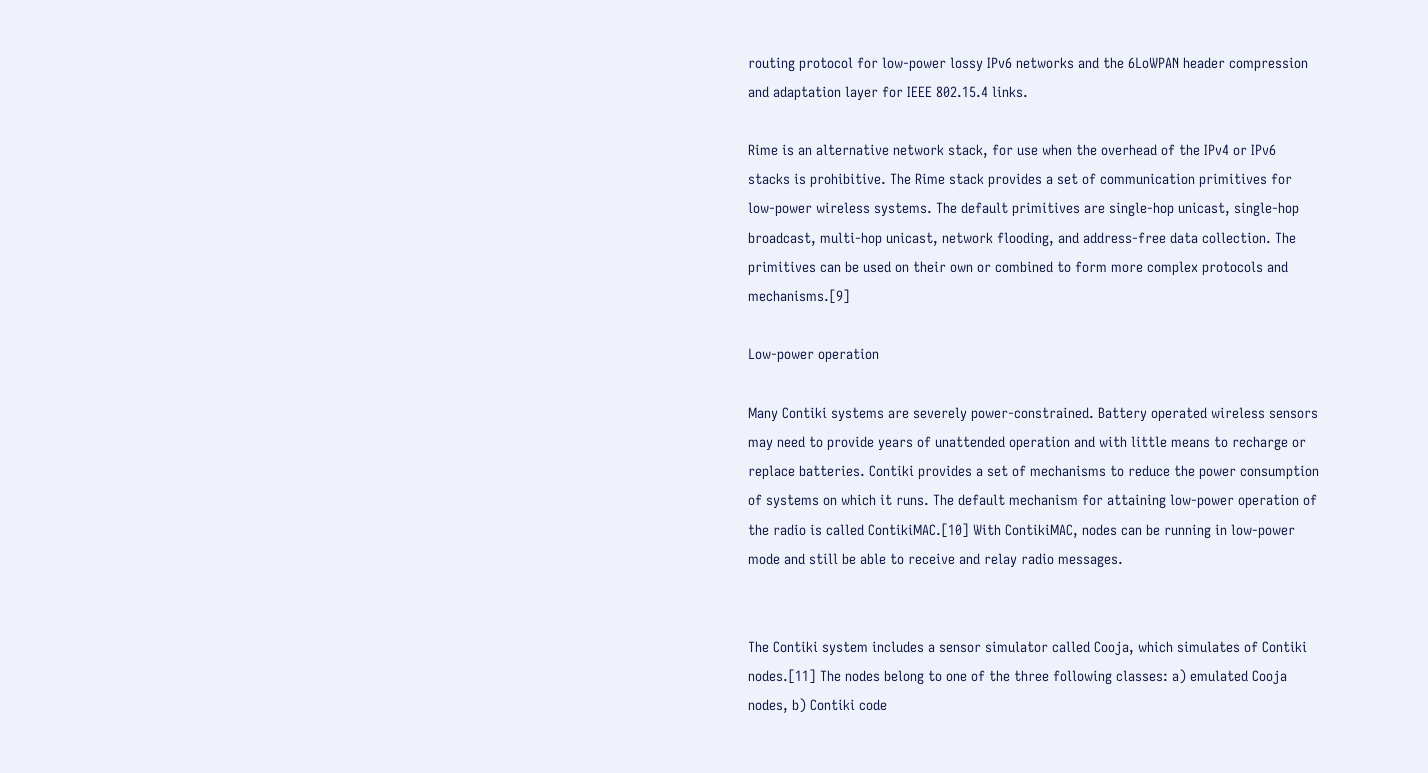routing protocol for low-power lossy IPv6 networks and the 6LoWPAN header compression and adaptation layer for IEEE 802.15.4 links.

Rime is an alternative network stack, for use when the overhead of the IPv4 or IPv6 stacks is prohibitive. The Rime stack provides a set of communication primitives for low-power wireless systems. The default primitives are single-hop unicast, single-hop broadcast, multi-hop unicast, network flooding, and address-free data collection. The primitives can be used on their own or combined to form more complex protocols and mechanisms.[9]

Low-power operation

Many Contiki systems are severely power-constrained. Battery operated wireless sensors may need to provide years of unattended operation and with little means to recharge or replace batteries. Contiki provides a set of mechanisms to reduce the power consumption of systems on which it runs. The default mechanism for attaining low-power operation of the radio is called ContikiMAC.[10] With ContikiMAC, nodes can be running in low-power mode and still be able to receive and relay radio messages.


The Contiki system includes a sensor simulator called Cooja, which simulates of Contiki nodes.[11] The nodes belong to one of the three following classes: a) emulated Cooja nodes, b) Contiki code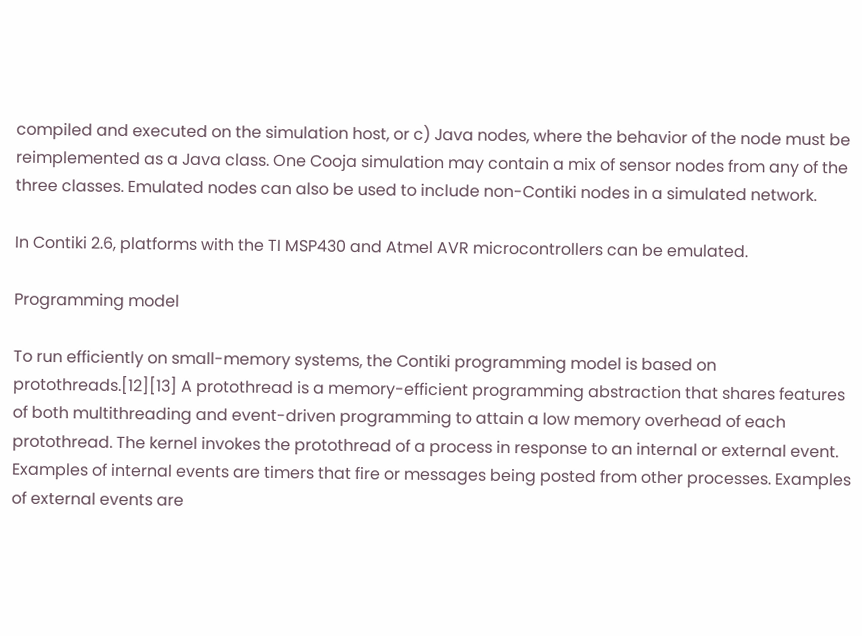compiled and executed on the simulation host, or c) Java nodes, where the behavior of the node must be reimplemented as a Java class. One Cooja simulation may contain a mix of sensor nodes from any of the three classes. Emulated nodes can also be used to include non-Contiki nodes in a simulated network.

In Contiki 2.6, platforms with the TI MSP430 and Atmel AVR microcontrollers can be emulated.

Programming model

To run efficiently on small-memory systems, the Contiki programming model is based on protothreads.[12][13] A protothread is a memory-efficient programming abstraction that shares features of both multithreading and event-driven programming to attain a low memory overhead of each protothread. The kernel invokes the protothread of a process in response to an internal or external event. Examples of internal events are timers that fire or messages being posted from other processes. Examples of external events are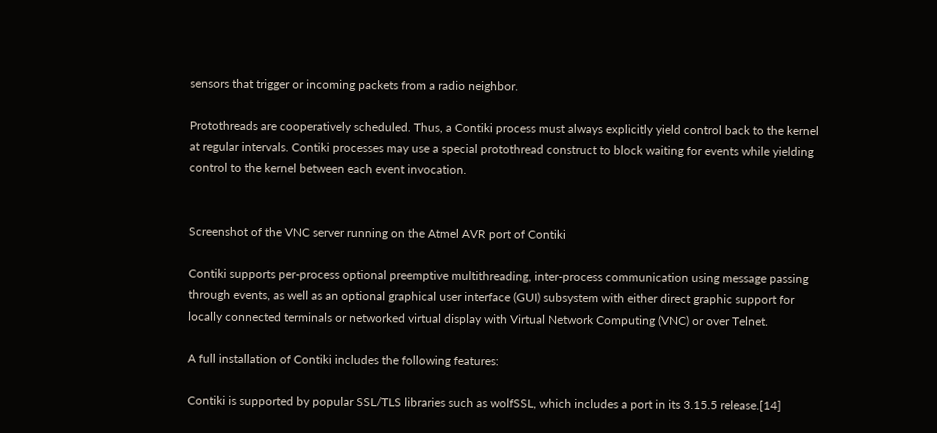sensors that trigger or incoming packets from a radio neighbor.

Protothreads are cooperatively scheduled. Thus, a Contiki process must always explicitly yield control back to the kernel at regular intervals. Contiki processes may use a special protothread construct to block waiting for events while yielding control to the kernel between each event invocation.


Screenshot of the VNC server running on the Atmel AVR port of Contiki

Contiki supports per-process optional preemptive multithreading, inter-process communication using message passing through events, as well as an optional graphical user interface (GUI) subsystem with either direct graphic support for locally connected terminals or networked virtual display with Virtual Network Computing (VNC) or over Telnet.

A full installation of Contiki includes the following features:

Contiki is supported by popular SSL/TLS libraries such as wolfSSL, which includes a port in its 3.15.5 release.[14]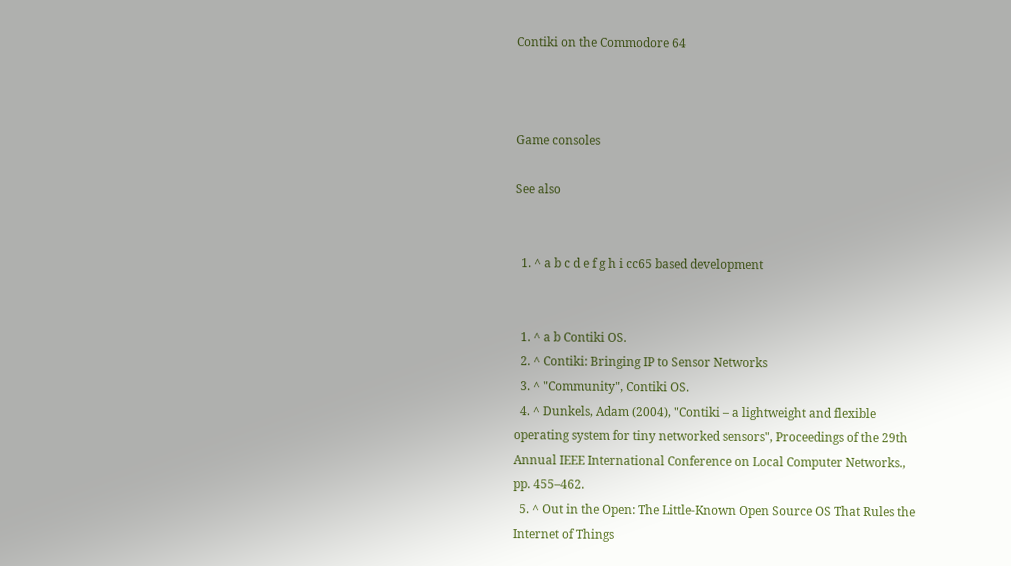Contiki on the Commodore 64



Game consoles

See also


  1. ^ a b c d e f g h i cc65 based development


  1. ^ a b Contiki OS.
  2. ^ Contiki: Bringing IP to Sensor Networks
  3. ^ "Community", Contiki OS.
  4. ^ Dunkels, Adam (2004), "Contiki – a lightweight and flexible operating system for tiny networked sensors", Proceedings of the 29th Annual IEEE International Conference on Local Computer Networks., pp. 455–462.
  5. ^ Out in the Open: The Little-Known Open Source OS That Rules the Internet of Things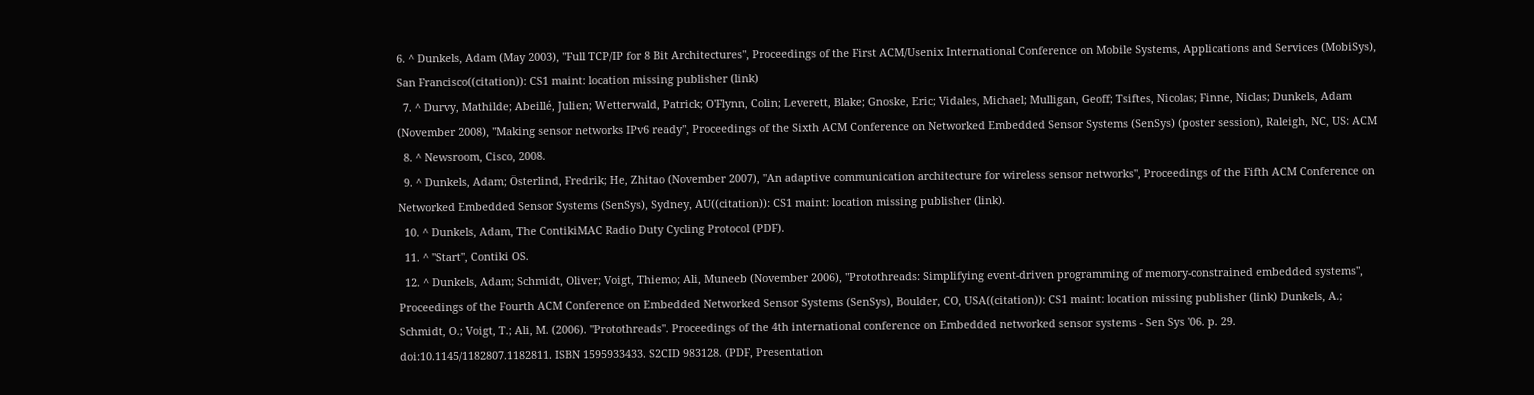6. ^ Dunkels, Adam (May 2003), "Full TCP/IP for 8 Bit Architectures", Proceedings of the First ACM/Usenix International Conference on Mobile Systems, Applications and Services (MobiSys), San Francisco((citation)): CS1 maint: location missing publisher (link)
  7. ^ Durvy, Mathilde; Abeillé, Julien; Wetterwald, Patrick; O'Flynn, Colin; Leverett, Blake; Gnoske, Eric; Vidales, Michael; Mulligan, Geoff; Tsiftes, Nicolas; Finne, Niclas; Dunkels, Adam (November 2008), "Making sensor networks IPv6 ready", Proceedings of the Sixth ACM Conference on Networked Embedded Sensor Systems (SenSys) (poster session), Raleigh, NC, US: ACM
  8. ^ Newsroom, Cisco, 2008.
  9. ^ Dunkels, Adam; Österlind, Fredrik; He, Zhitao (November 2007), "An adaptive communication architecture for wireless sensor networks", Proceedings of the Fifth ACM Conference on Networked Embedded Sensor Systems (SenSys), Sydney, AU((citation)): CS1 maint: location missing publisher (link).
  10. ^ Dunkels, Adam, The ContikiMAC Radio Duty Cycling Protocol (PDF).
  11. ^ "Start", Contiki OS.
  12. ^ Dunkels, Adam; Schmidt, Oliver; Voigt, Thiemo; Ali, Muneeb (November 2006), "Protothreads: Simplifying event-driven programming of memory-constrained embedded systems", Proceedings of the Fourth ACM Conference on Embedded Networked Sensor Systems (SenSys), Boulder, CO, USA((citation)): CS1 maint: location missing publisher (link) Dunkels, A.; Schmidt, O.; Voigt, T.; Ali, M. (2006). "Protothreads". Proceedings of the 4th international conference on Embedded networked sensor systems - Sen Sys '06. p. 29. doi:10.1145/1182807.1182811. ISBN 1595933433. S2CID 983128. (PDF, Presentation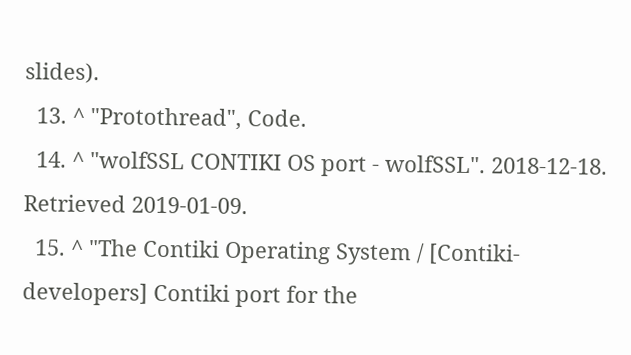slides).
  13. ^ "Protothread", Code.
  14. ^ "wolfSSL CONTIKI OS port - wolfSSL". 2018-12-18. Retrieved 2019-01-09.
  15. ^ "The Contiki Operating System / [Contiki-developers] Contiki port for the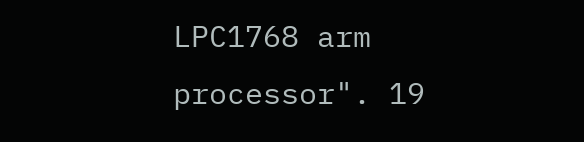LPC1768 arm processor". 19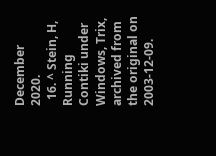December 2020.
  16. ^ Stein, H, Running Contiki under Windows, Trix, archived from the original on 2003-12-09.